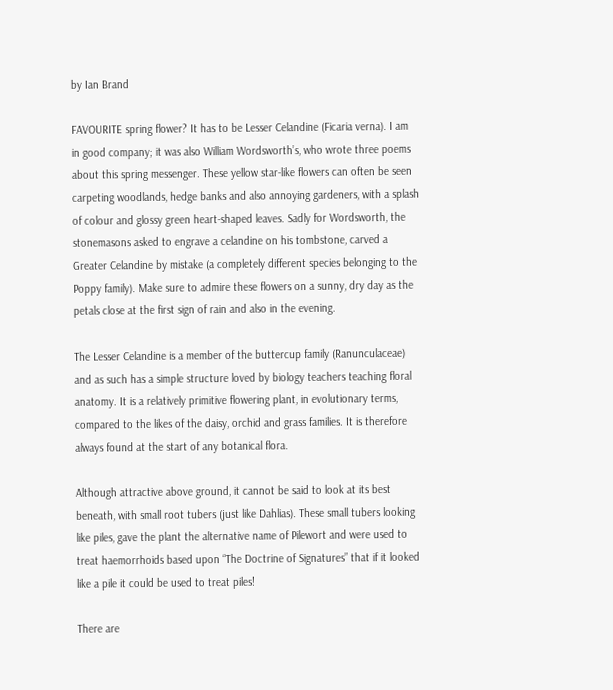by Ian Brand

FAVOURITE spring flower? It has to be Lesser Celandine (Ficaria verna). I am in good company; it was also William Wordsworth’s, who wrote three poems about this spring messenger. These yellow star-like flowers can often be seen carpeting woodlands, hedge banks and also annoying gardeners, with a splash of colour and glossy green heart-shaped leaves. Sadly for Wordsworth, the stonemasons asked to engrave a celandine on his tombstone, carved a Greater Celandine by mistake (a completely different species belonging to the Poppy family). Make sure to admire these flowers on a sunny, dry day as the petals close at the first sign of rain and also in the evening.

The Lesser Celandine is a member of the buttercup family (Ranunculaceae) and as such has a simple structure loved by biology teachers teaching floral anatomy. It is a relatively primitive flowering plant, in evolutionary terms, compared to the likes of the daisy, orchid and grass families. It is therefore always found at the start of any botanical flora.

Although attractive above ground, it cannot be said to look at its best beneath, with small root tubers (just like Dahlias). These small tubers looking like piles, gave the plant the alternative name of Pilewort and were used to treat haemorrhoids based upon “The Doctrine of Signatures” that if it looked like a pile it could be used to treat piles!

There are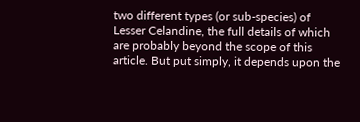two different types (or sub-species) of Lesser Celandine, the full details of which are probably beyond the scope of this article. But put simply, it depends upon the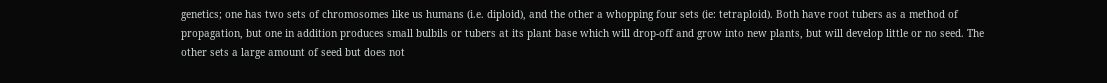genetics; one has two sets of chromosomes like us humans (i.e. diploid), and the other a whopping four sets (ie: tetraploid). Both have root tubers as a method of propagation, but one in addition produces small bulbils or tubers at its plant base which will drop-off and grow into new plants, but will develop little or no seed. The other sets a large amount of seed but does not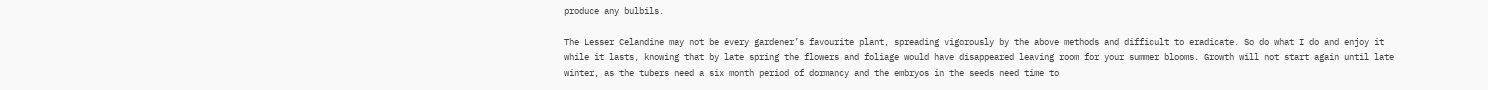produce any bulbils.

The Lesser Celandine may not be every gardener’s favourite plant, spreading vigorously by the above methods and difficult to eradicate. So do what I do and enjoy it while it lasts, knowing that by late spring the flowers and foliage would have disappeared leaving room for your summer blooms. Growth will not start again until late winter, as the tubers need a six month period of dormancy and the embryos in the seeds need time to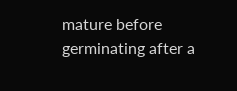mature before germinating after a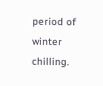period of winter chilling.